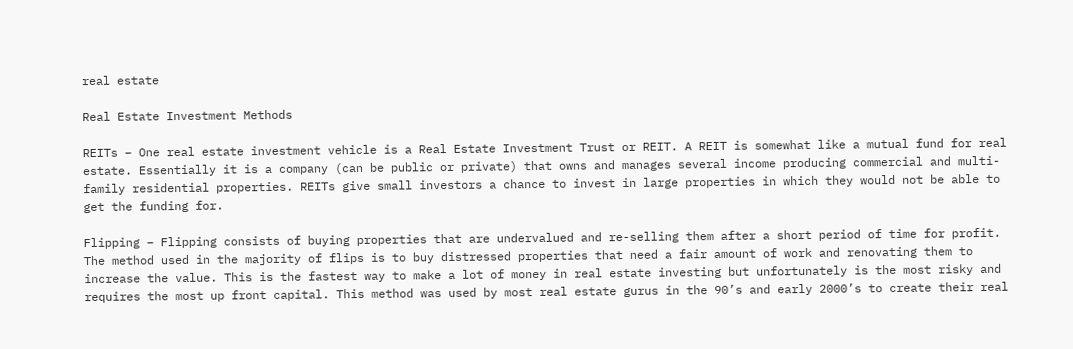real estate

Real Estate Investment Methods

REITs – One real estate investment vehicle is a Real Estate Investment Trust or REIT. A REIT is somewhat like a mutual fund for real estate. Essentially it is a company (can be public or private) that owns and manages several income producing commercial and multi-family residential properties. REITs give small investors a chance to invest in large properties in which they would not be able to get the funding for.

Flipping – Flipping consists of buying properties that are undervalued and re-selling them after a short period of time for profit. The method used in the majority of flips is to buy distressed properties that need a fair amount of work and renovating them to increase the value. This is the fastest way to make a lot of money in real estate investing but unfortunately is the most risky and requires the most up front capital. This method was used by most real estate gurus in the 90’s and early 2000’s to create their real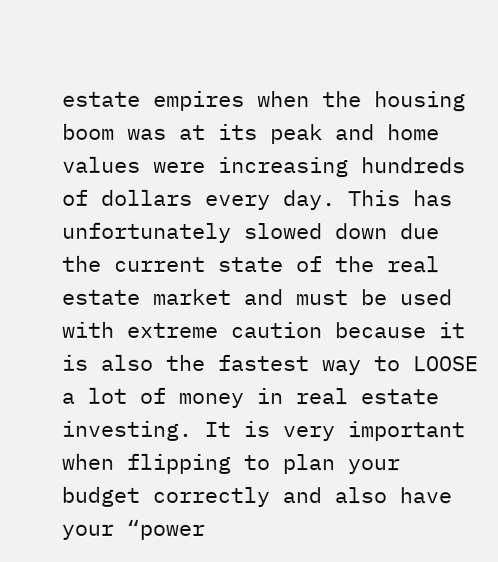estate empires when the housing boom was at its peak and home values were increasing hundreds of dollars every day. This has unfortunately slowed down due the current state of the real estate market and must be used with extreme caution because it is also the fastest way to LOOSE a lot of money in real estate investing. It is very important when flipping to plan your budget correctly and also have your “power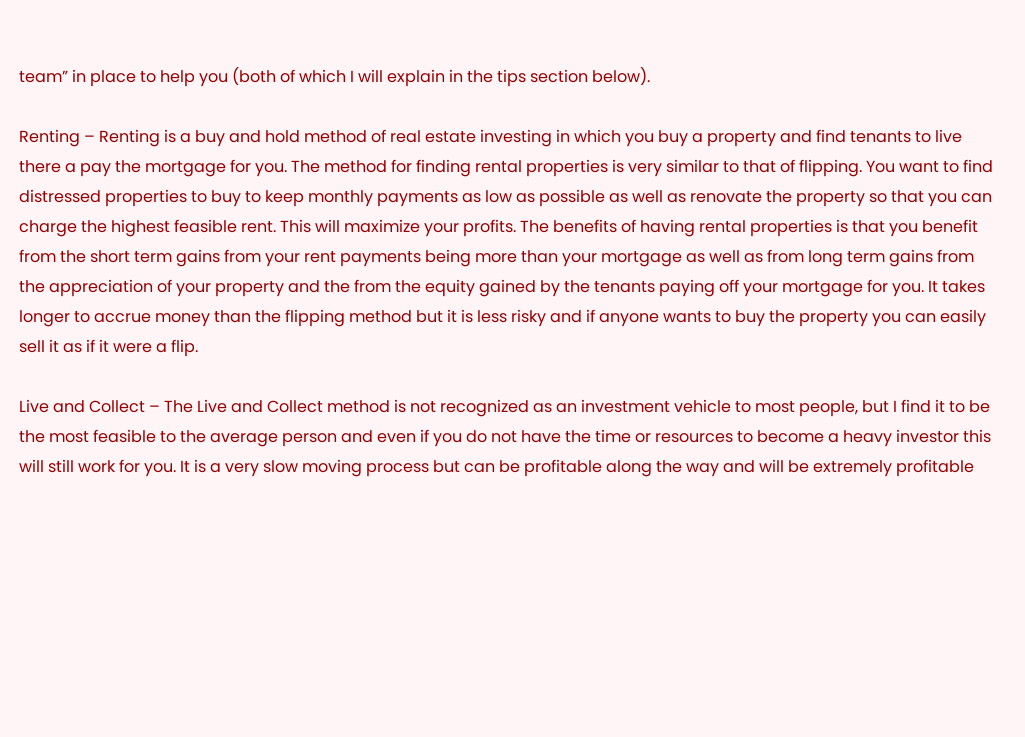team” in place to help you (both of which I will explain in the tips section below).

Renting – Renting is a buy and hold method of real estate investing in which you buy a property and find tenants to live there a pay the mortgage for you. The method for finding rental properties is very similar to that of flipping. You want to find distressed properties to buy to keep monthly payments as low as possible as well as renovate the property so that you can charge the highest feasible rent. This will maximize your profits. The benefits of having rental properties is that you benefit from the short term gains from your rent payments being more than your mortgage as well as from long term gains from the appreciation of your property and the from the equity gained by the tenants paying off your mortgage for you. It takes longer to accrue money than the flipping method but it is less risky and if anyone wants to buy the property you can easily sell it as if it were a flip.

Live and Collect – The Live and Collect method is not recognized as an investment vehicle to most people, but I find it to be the most feasible to the average person and even if you do not have the time or resources to become a heavy investor this will still work for you. It is a very slow moving process but can be profitable along the way and will be extremely profitable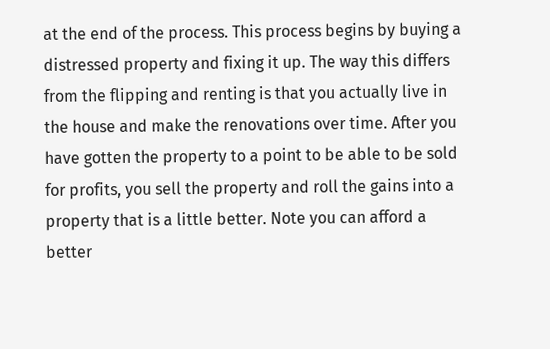at the end of the process. This process begins by buying a distressed property and fixing it up. The way this differs from the flipping and renting is that you actually live in the house and make the renovations over time. After you have gotten the property to a point to be able to be sold for profits, you sell the property and roll the gains into a property that is a little better. Note you can afford a better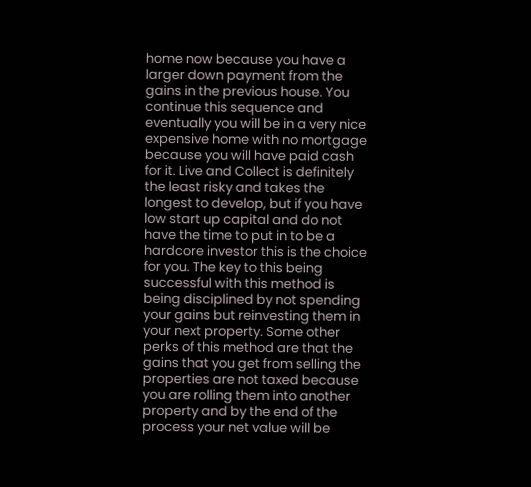home now because you have a larger down payment from the gains in the previous house. You continue this sequence and eventually you will be in a very nice expensive home with no mortgage because you will have paid cash for it. Live and Collect is definitely the least risky and takes the longest to develop, but if you have low start up capital and do not have the time to put in to be a hardcore investor this is the choice for you. The key to this being successful with this method is being disciplined by not spending your gains but reinvesting them in your next property. Some other perks of this method are that the gains that you get from selling the properties are not taxed because you are rolling them into another property and by the end of the process your net value will be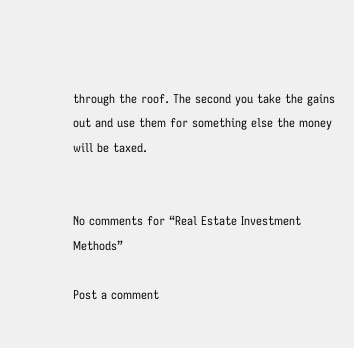through the roof. The second you take the gains out and use them for something else the money will be taxed.


No comments for “Real Estate Investment Methods”

Post a comment